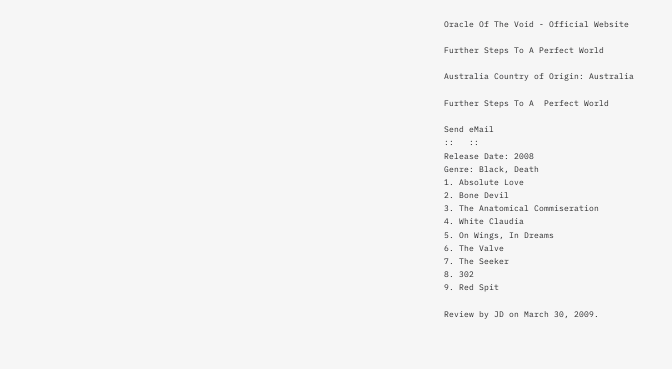Oracle Of The Void - Official Website

Further Steps To A Perfect World

Australia Country of Origin: Australia

Further Steps To A  Perfect World

Send eMail
::   ::
Release Date: 2008
Genre: Black, Death
1. Absolute Love
2. Bone Devil
3. The Anatomical Commiseration
4. White Claudia
5. On Wings, In Dreams
6. The Valve
7. The Seeker
8. 302
9. Red Spit

Review by JD on March 30, 2009.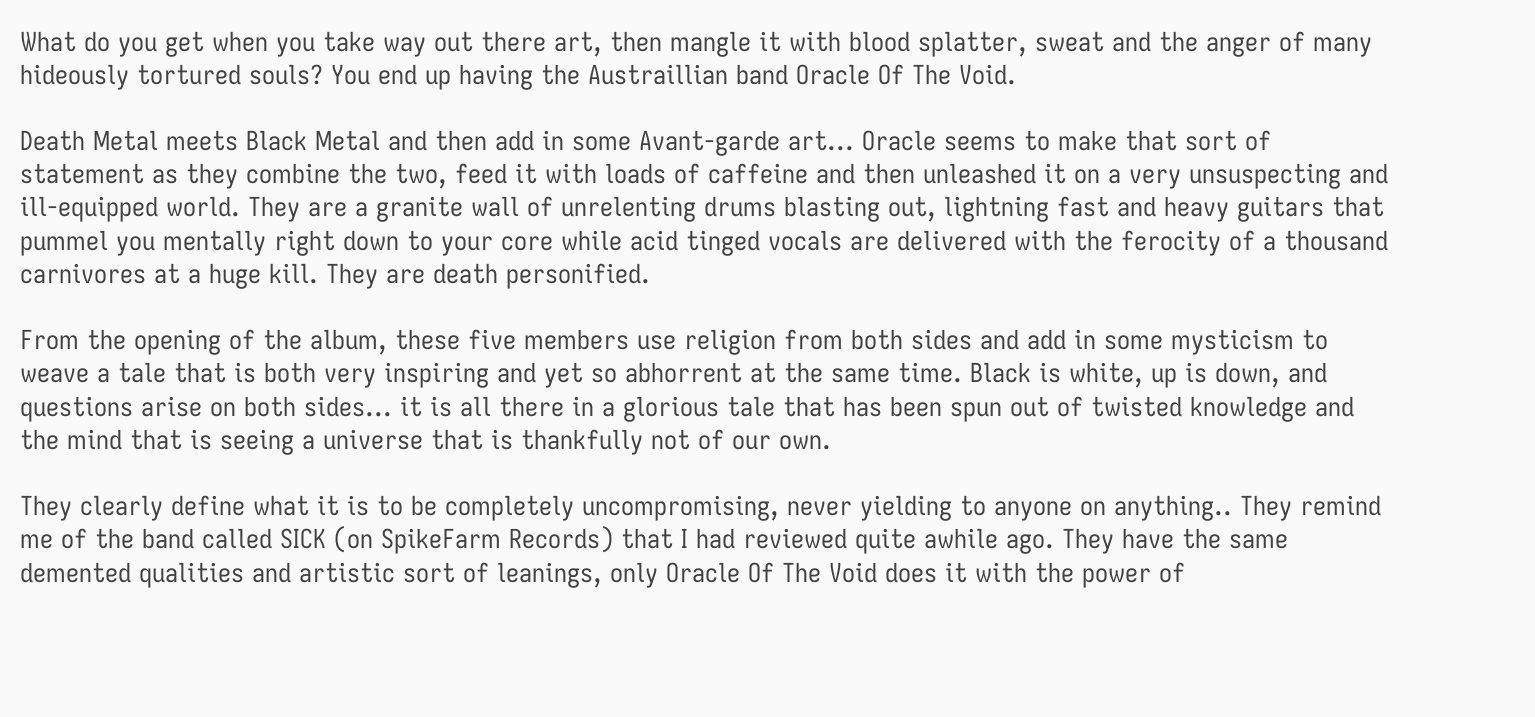What do you get when you take way out there art, then mangle it with blood splatter, sweat and the anger of many hideously tortured souls? You end up having the Austraillian band Oracle Of The Void.

Death Metal meets Black Metal and then add in some Avant-garde art... Oracle seems to make that sort of statement as they combine the two, feed it with loads of caffeine and then unleashed it on a very unsuspecting and ill-equipped world. They are a granite wall of unrelenting drums blasting out, lightning fast and heavy guitars that pummel you mentally right down to your core while acid tinged vocals are delivered with the ferocity of a thousand carnivores at a huge kill. They are death personified.

From the opening of the album, these five members use religion from both sides and add in some mysticism to weave a tale that is both very inspiring and yet so abhorrent at the same time. Black is white, up is down, and questions arise on both sides... it is all there in a glorious tale that has been spun out of twisted knowledge and the mind that is seeing a universe that is thankfully not of our own.

They clearly define what it is to be completely uncompromising, never yielding to anyone on anything.. They remind me of the band called SICK (on SpikeFarm Records) that I had reviewed quite awhile ago. They have the same demented qualities and artistic sort of leanings, only Oracle Of The Void does it with the power of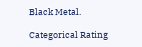Black Metal.

Categorical Rating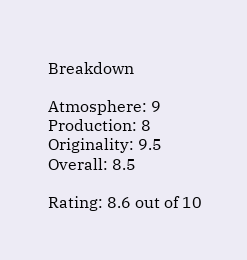Breakdown

Atmosphere: 9
Production: 8
Originality: 9.5
Overall: 8.5

Rating: 8.6 out of 10